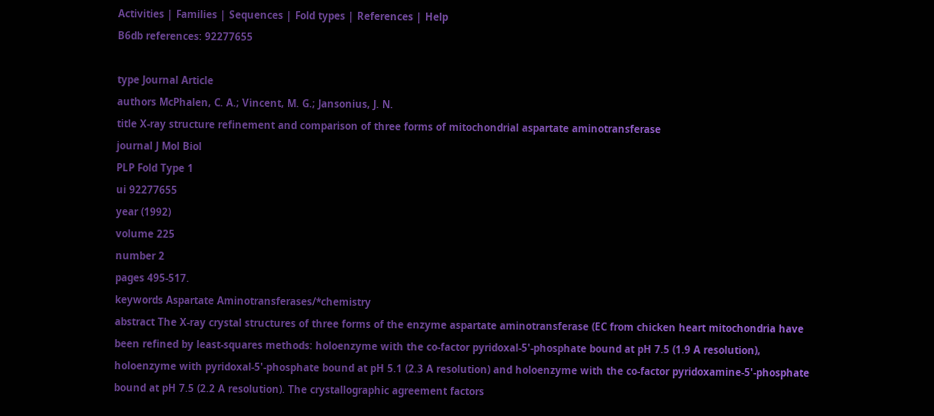Activities | Families | Sequences | Fold types | References | Help
B6db references: 92277655

type Journal Article
authors McPhalen, C. A.; Vincent, M. G.; Jansonius, J. N.
title X-ray structure refinement and comparison of three forms of mitochondrial aspartate aminotransferase
journal J Mol Biol
PLP Fold Type 1
ui 92277655
year (1992)
volume 225
number 2
pages 495-517.
keywords Aspartate Aminotransferases/*chemistry
abstract The X-ray crystal structures of three forms of the enzyme aspartate aminotransferase (EC from chicken heart mitochondria have been refined by least-squares methods: holoenzyme with the co-factor pyridoxal-5'-phosphate bound at pH 7.5 (1.9 A resolution), holoenzyme with pyridoxal-5'-phosphate bound at pH 5.1 (2.3 A resolution) and holoenzyme with the co-factor pyridoxamine-5'-phosphate bound at pH 7.5 (2.2 A resolution). The crystallographic agreement factors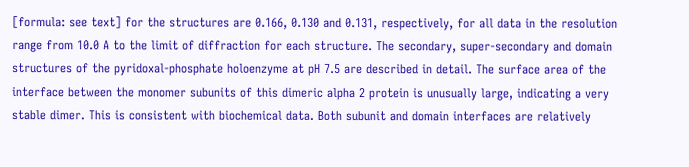[formula: see text] for the structures are 0.166, 0.130 and 0.131, respectively, for all data in the resolution range from 10.0 A to the limit of diffraction for each structure. The secondary, super-secondary and domain structures of the pyridoxal-phosphate holoenzyme at pH 7.5 are described in detail. The surface area of the interface between the monomer subunits of this dimeric alpha 2 protein is unusually large, indicating a very stable dimer. This is consistent with biochemical data. Both subunit and domain interfaces are relatively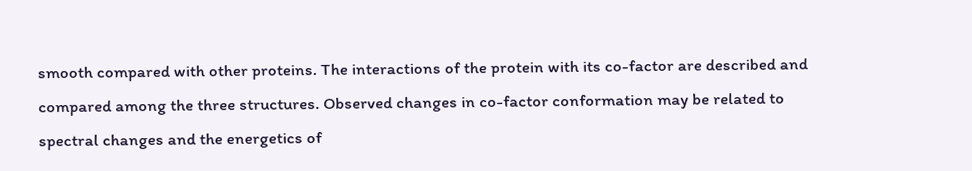smooth compared with other proteins. The interactions of the protein with its co-factor are described and compared among the three structures. Observed changes in co-factor conformation may be related to spectral changes and the energetics of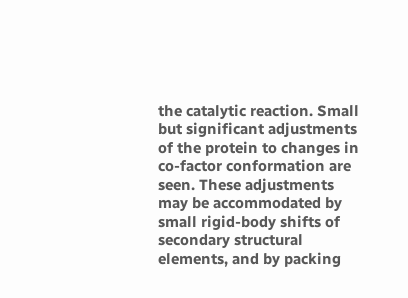the catalytic reaction. Small but significant adjustments of the protein to changes in co-factor conformation are seen. These adjustments may be accommodated by small rigid-body shifts of secondary structural elements, and by packing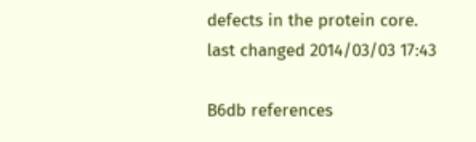defects in the protein core.
last changed 2014/03/03 17:43

B6db references